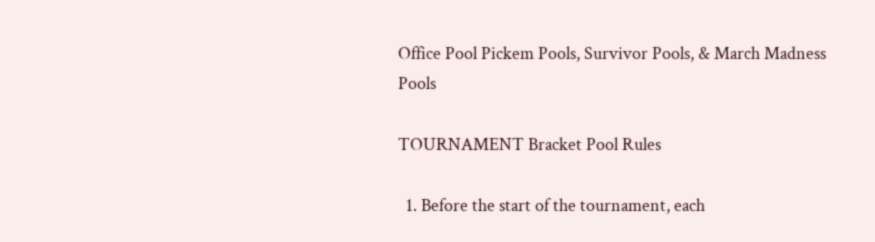Office Pool Pickem Pools, Survivor Pools, & March Madness Pools

TOURNAMENT Bracket Pool Rules

  1. Before the start of the tournament, each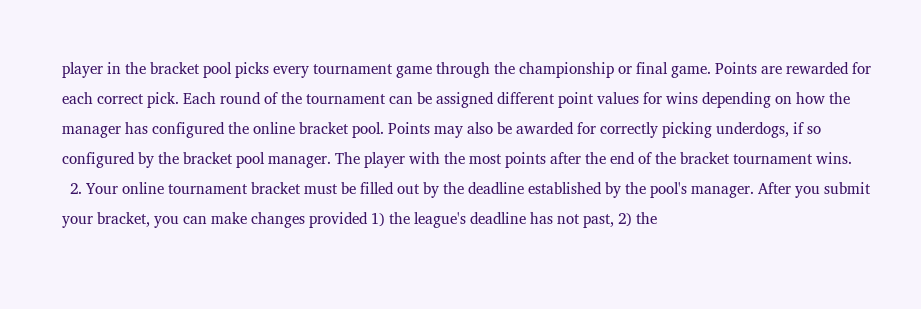player in the bracket pool picks every tournament game through the championship or final game. Points are rewarded for each correct pick. Each round of the tournament can be assigned different point values for wins depending on how the manager has configured the online bracket pool. Points may also be awarded for correctly picking underdogs, if so configured by the bracket pool manager. The player with the most points after the end of the bracket tournament wins.
  2. Your online tournament bracket must be filled out by the deadline established by the pool's manager. After you submit your bracket, you can make changes provided 1) the league's deadline has not past, 2) the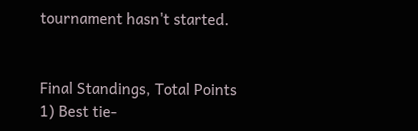tournament hasn't started.


Final Standings, Total Points
1) Best tie-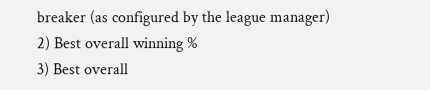breaker (as configured by the league manager)
2) Best overall winning %
3) Best overall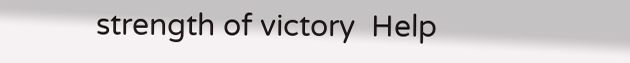strength of victory  Help